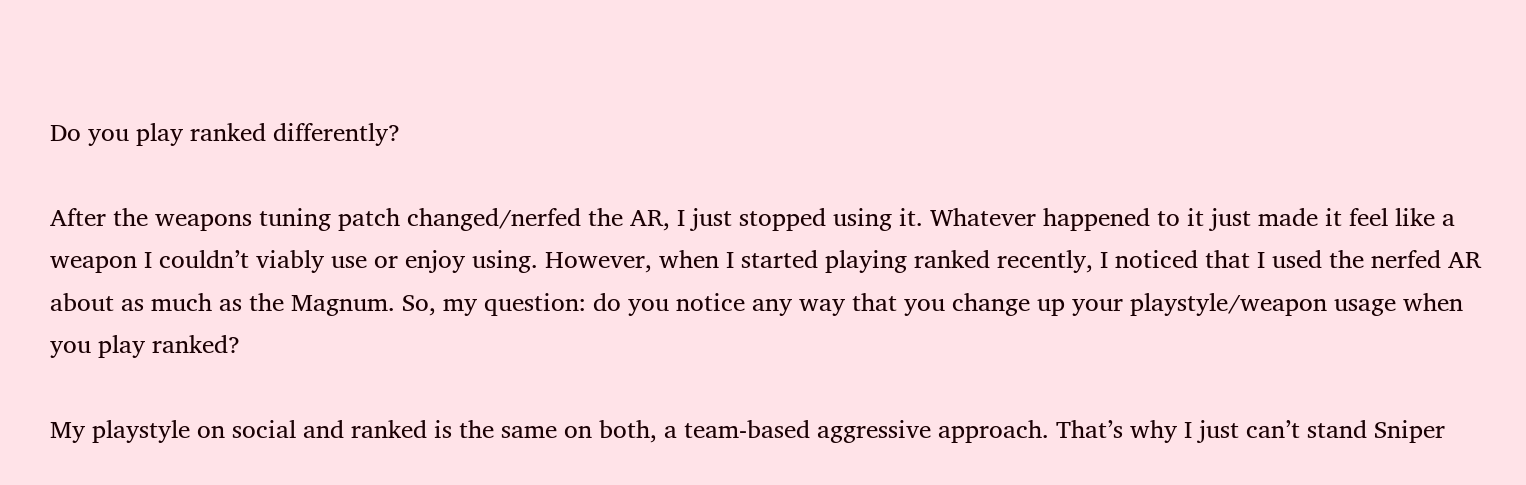Do you play ranked differently?

After the weapons tuning patch changed/nerfed the AR, I just stopped using it. Whatever happened to it just made it feel like a weapon I couldn’t viably use or enjoy using. However, when I started playing ranked recently, I noticed that I used the nerfed AR about as much as the Magnum. So, my question: do you notice any way that you change up your playstyle/weapon usage when you play ranked?

My playstyle on social and ranked is the same on both, a team-based aggressive approach. That’s why I just can’t stand Sniper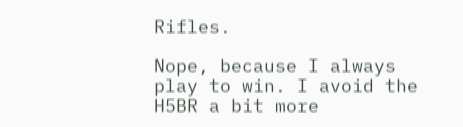Rifles.

Nope, because I always play to win. I avoid the H5BR a bit more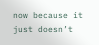now because it just doesn’t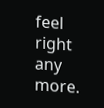feel right any more.